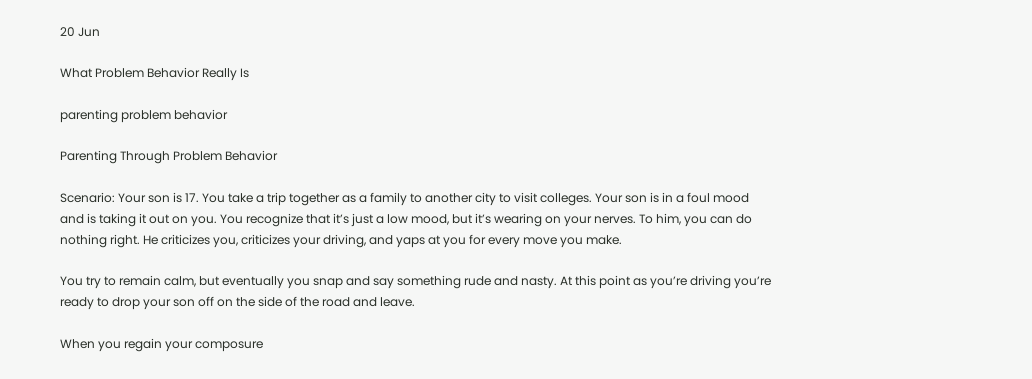20 Jun

What Problem Behavior Really Is

parenting problem behavior

Parenting Through Problem Behavior

Scenario: Your son is 17. You take a trip together as a family to another city to visit colleges. Your son is in a foul mood and is taking it out on you. You recognize that it’s just a low mood, but it’s wearing on your nerves. To him, you can do nothing right. He criticizes you, criticizes your driving, and yaps at you for every move you make.

You try to remain calm, but eventually you snap and say something rude and nasty. At this point as you’re driving you’re ready to drop your son off on the side of the road and leave.

When you regain your composure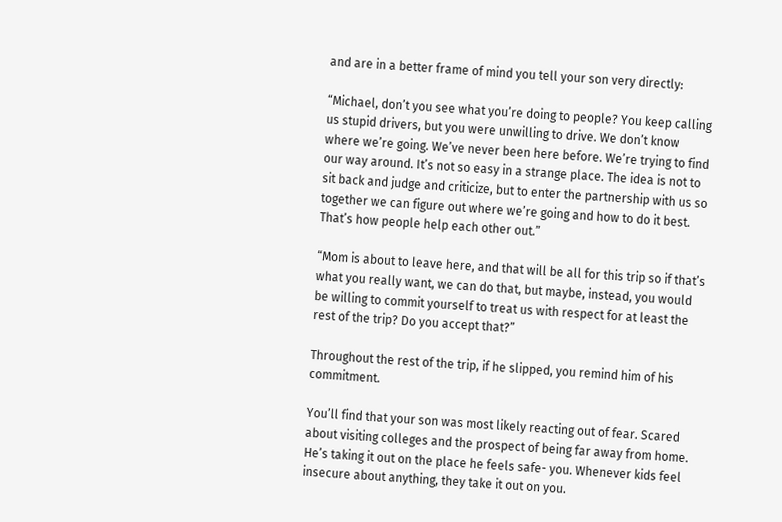and are in a better frame of mind you tell your son very directly:

“Michael, don’t you see what you’re doing to people? You keep calling us stupid drivers, but you were unwilling to drive. We don’t know where we’re going. We’ve never been here before. We’re trying to find our way around. It’s not so easy in a strange place. The idea is not to sit back and judge and criticize, but to enter the partnership with us so together we can figure out where we’re going and how to do it best. That’s how people help each other out.”

“Mom is about to leave here, and that will be all for this trip so if that’s what you really want, we can do that, but maybe, instead, you would be willing to commit yourself to treat us with respect for at least the rest of the trip? Do you accept that?”

Throughout the rest of the trip, if he slipped, you remind him of his commitment.

You’ll find that your son was most likely reacting out of fear. Scared about visiting colleges and the prospect of being far away from home. He’s taking it out on the place he feels safe- you. Whenever kids feel insecure about anything, they take it out on you.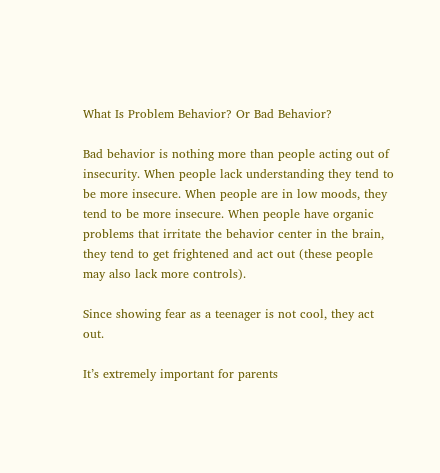What Is Problem Behavior? Or Bad Behavior?

Bad behavior is nothing more than people acting out of insecurity. When people lack understanding they tend to be more insecure. When people are in low moods, they tend to be more insecure. When people have organic problems that irritate the behavior center in the brain, they tend to get frightened and act out (these people may also lack more controls).

Since showing fear as a teenager is not cool, they act out.

It’s extremely important for parents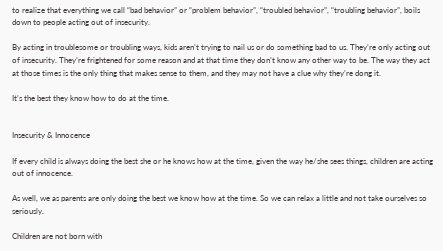to realize that everything we call “bad behavior” or “problem behavior”, “troubled behavior”, “troubling behavior”, boils down to people acting out of insecurity.

By acting in troublesome or troubling ways, kids aren’t trying to nail us or do something bad to us. They’re only acting out of insecurity. They’re frightened for some reason and at that time they don’t know any other way to be. The way they act at those times is the only thing that makes sense to them, and they may not have a clue why they’re dong it.

It’s the best they know how to do at the time.


Insecurity & Innocence

If every child is always doing the best she or he knows how at the time, given the way he/she sees things, children are acting out of innocence.

As well, we as parents are only doing the best we know how at the time. So we can relax a little and not take ourselves so seriously.

Children are not born with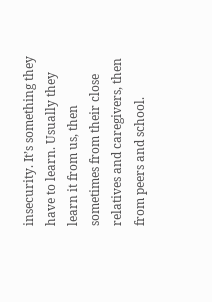insecurity. It’s something they have to learn. Usually they learn it from us, then sometimes from their close relatives and caregivers, then from peers and school.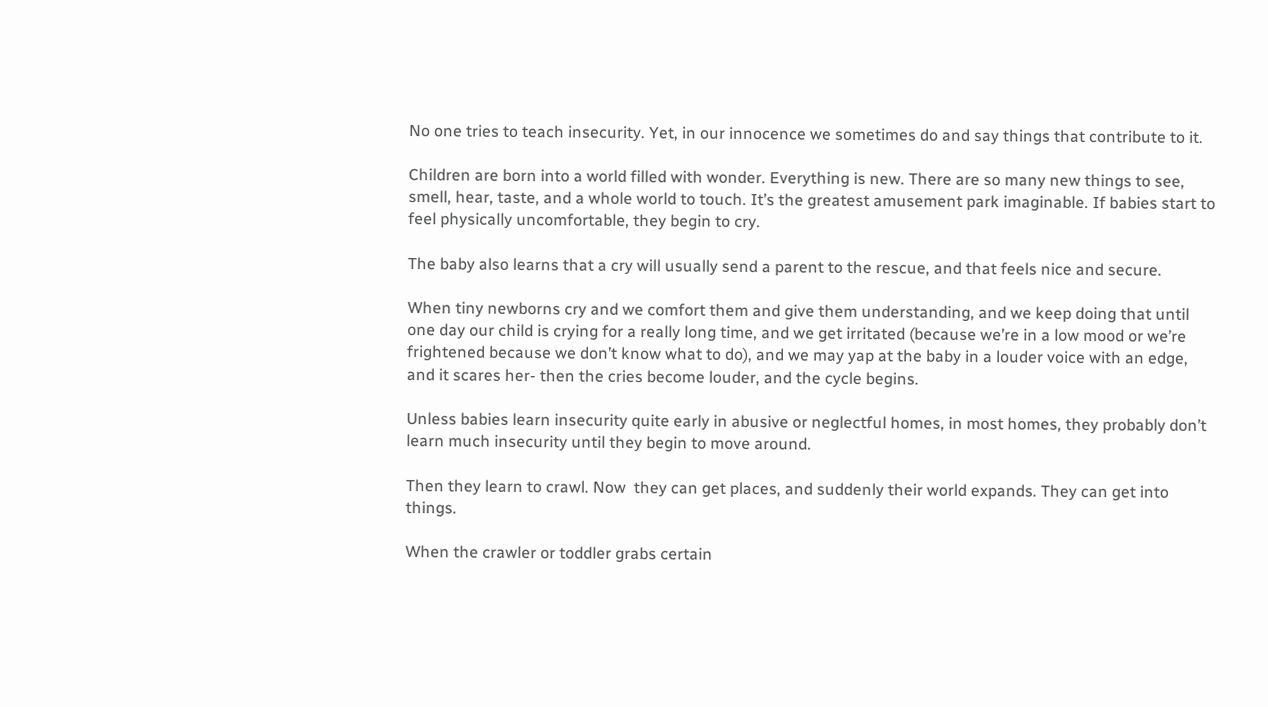No one tries to teach insecurity. Yet, in our innocence we sometimes do and say things that contribute to it.

Children are born into a world filled with wonder. Everything is new. There are so many new things to see, smell, hear, taste, and a whole world to touch. It’s the greatest amusement park imaginable. If babies start to feel physically uncomfortable, they begin to cry.

The baby also learns that a cry will usually send a parent to the rescue, and that feels nice and secure.

When tiny newborns cry and we comfort them and give them understanding, and we keep doing that until one day our child is crying for a really long time, and we get irritated (because we’re in a low mood or we’re frightened because we don’t know what to do), and we may yap at the baby in a louder voice with an edge, and it scares her- then the cries become louder, and the cycle begins.

Unless babies learn insecurity quite early in abusive or neglectful homes, in most homes, they probably don’t learn much insecurity until they begin to move around.

Then they learn to crawl. Now  they can get places, and suddenly their world expands. They can get into things.

When the crawler or toddler grabs certain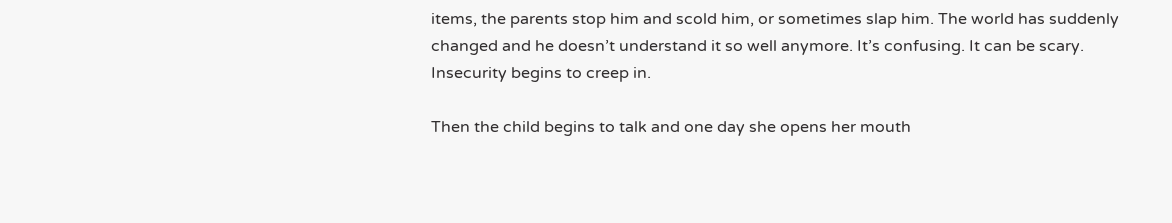items, the parents stop him and scold him, or sometimes slap him. The world has suddenly changed and he doesn’t understand it so well anymore. It’s confusing. It can be scary. Insecurity begins to creep in.

Then the child begins to talk and one day she opens her mouth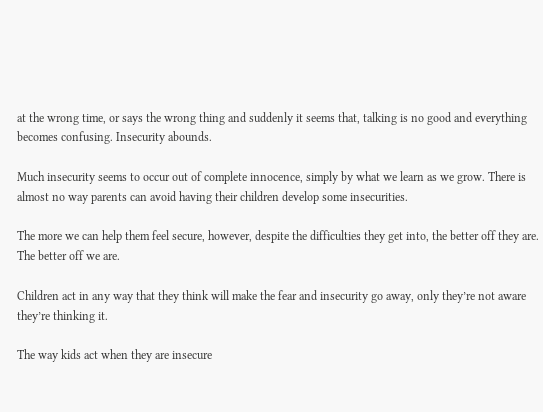at the wrong time, or says the wrong thing and suddenly it seems that, talking is no good and everything becomes confusing. Insecurity abounds.

Much insecurity seems to occur out of complete innocence, simply by what we learn as we grow. There is almost no way parents can avoid having their children develop some insecurities.

The more we can help them feel secure, however, despite the difficulties they get into, the better off they are. The better off we are.

Children act in any way that they think will make the fear and insecurity go away, only they’re not aware they’re thinking it.

The way kids act when they are insecure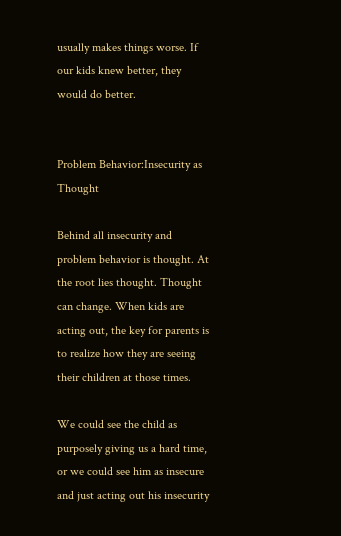usually makes things worse. If our kids knew better, they would do better.


Problem Behavior:Insecurity as Thought

Behind all insecurity and problem behavior is thought. At the root lies thought. Thought can change. When kids are acting out, the key for parents is to realize how they are seeing their children at those times.

We could see the child as purposely giving us a hard time, or we could see him as insecure and just acting out his insecurity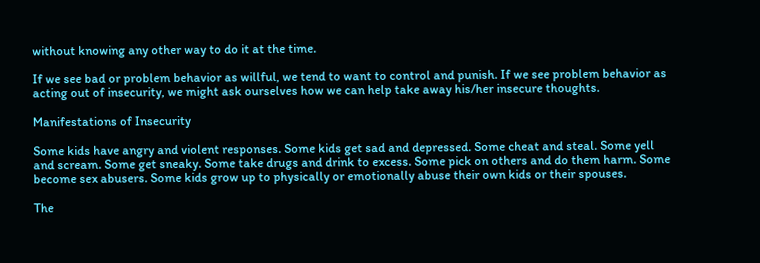without knowing any other way to do it at the time.

If we see bad or problem behavior as willful, we tend to want to control and punish. If we see problem behavior as acting out of insecurity, we might ask ourselves how we can help take away his/her insecure thoughts.

Manifestations of Insecurity

Some kids have angry and violent responses. Some kids get sad and depressed. Some cheat and steal. Some yell and scream. Some get sneaky. Some take drugs and drink to excess. Some pick on others and do them harm. Some become sex abusers. Some kids grow up to physically or emotionally abuse their own kids or their spouses.

The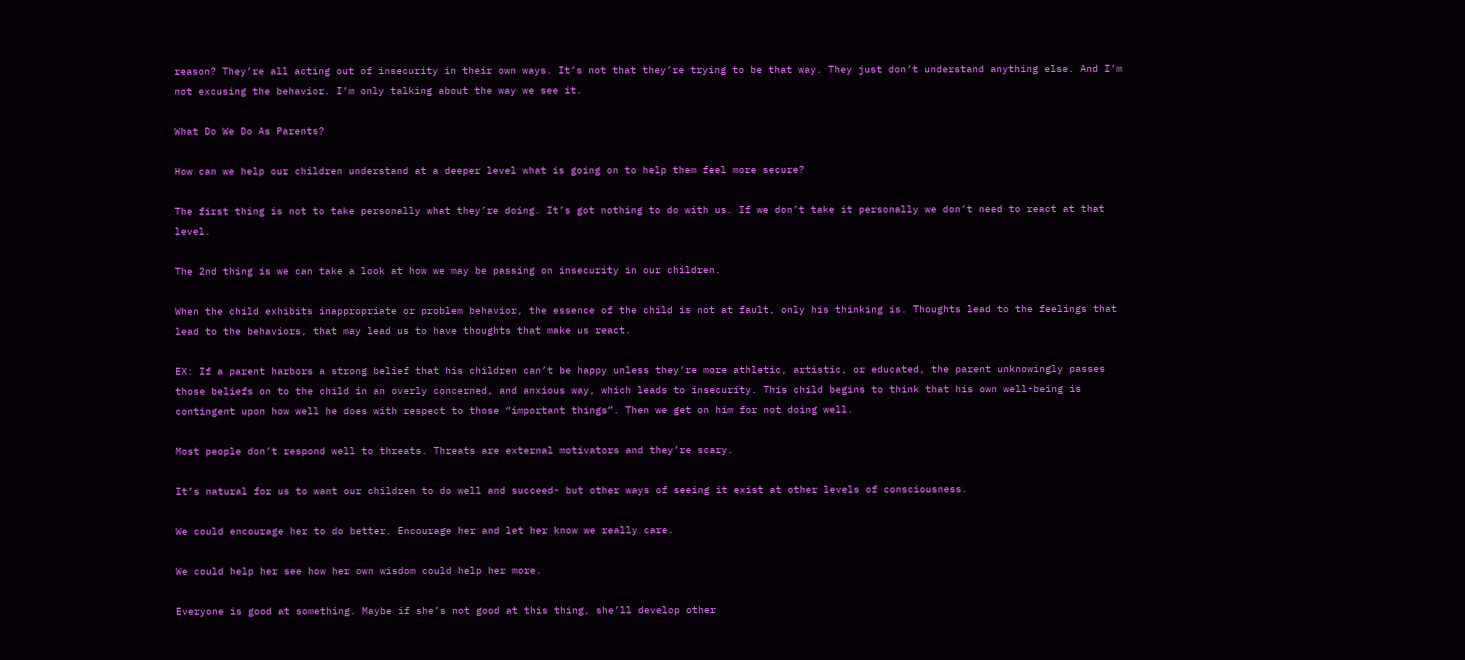reason? They’re all acting out of insecurity in their own ways. It’s not that they’re trying to be that way. They just don’t understand anything else. And I’m not excusing the behavior. I’m only talking about the way we see it.

What Do We Do As Parents?

How can we help our children understand at a deeper level what is going on to help them feel more secure?

The first thing is not to take personally what they’re doing. It’s got nothing to do with us. If we don’t take it personally we don’t need to react at that level.

The 2nd thing is we can take a look at how we may be passing on insecurity in our children.

When the child exhibits inappropriate or problem behavior, the essence of the child is not at fault, only his thinking is. Thoughts lead to the feelings that lead to the behaviors, that may lead us to have thoughts that make us react.

EX: If a parent harbors a strong belief that his children can’t be happy unless they’re more athletic, artistic, or educated, the parent unknowingly passes those beliefs on to the child in an overly concerned, and anxious way, which leads to insecurity. This child begins to think that his own well-being is contingent upon how well he does with respect to those “important things”. Then we get on him for not doing well.

Most people don’t respond well to threats. Threats are external motivators and they’re scary.

It’s natural for us to want our children to do well and succeed- but other ways of seeing it exist at other levels of consciousness.

We could encourage her to do better. Encourage her and let her know we really care.

We could help her see how her own wisdom could help her more.

Everyone is good at something. Maybe if she’s not good at this thing, she’ll develop other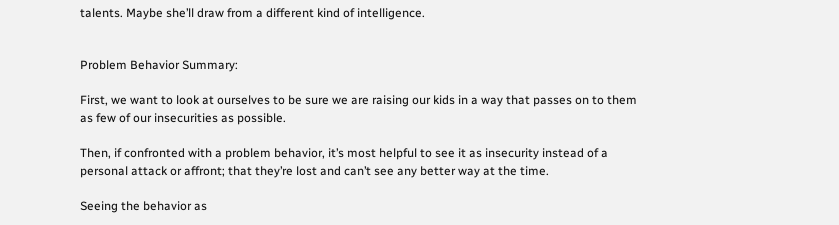talents. Maybe she’ll draw from a different kind of intelligence.


Problem Behavior Summary:

First, we want to look at ourselves to be sure we are raising our kids in a way that passes on to them as few of our insecurities as possible.

Then, if confronted with a problem behavior, it’s most helpful to see it as insecurity instead of a personal attack or affront; that they’re lost and can’t see any better way at the time.

Seeing the behavior as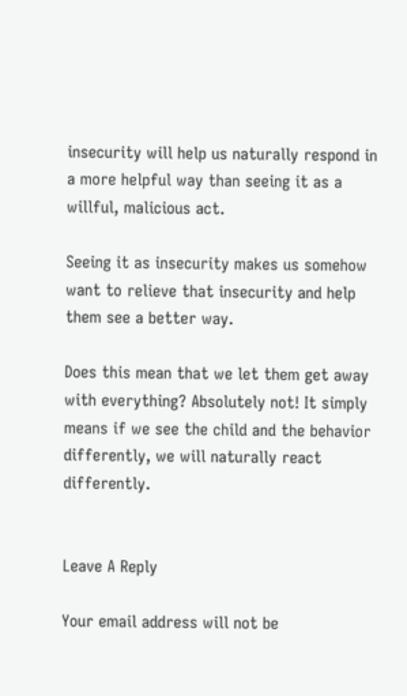insecurity will help us naturally respond in a more helpful way than seeing it as a willful, malicious act.

Seeing it as insecurity makes us somehow want to relieve that insecurity and help them see a better way.

Does this mean that we let them get away with everything? Absolutely not! It simply means if we see the child and the behavior differently, we will naturally react differently.


Leave A Reply

Your email address will not be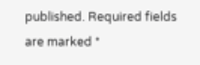published. Required fields are marked *